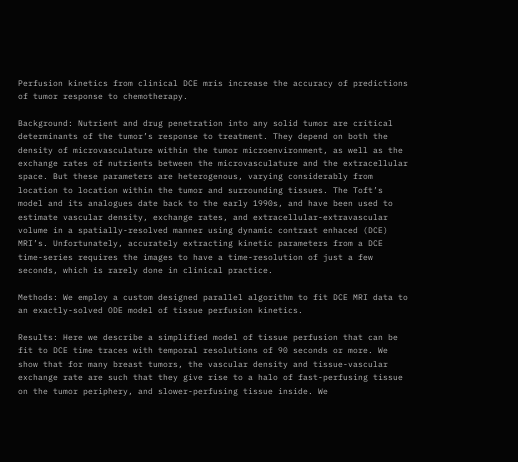Perfusion kinetics from clinical DCE mris increase the accuracy of predictions of tumor response to chemotherapy.

Background: Nutrient and drug penetration into any solid tumor are critical determinants of the tumor’s response to treatment. They depend on both the density of microvasculature within the tumor microenvironment, as well as the exchange rates of nutrients between the microvasculature and the extracellular space. But these parameters are heterogenous, varying considerably from location to location within the tumor and surrounding tissues. The Toft’s model and its analogues date back to the early 1990s, and have been used to estimate vascular density, exchange rates, and extracellular-extravascular volume in a spatially-resolved manner using dynamic contrast enhaced (DCE) MRI’s. Unfortunately, accurately extracting kinetic parameters from a DCE time-series requires the images to have a time-resolution of just a few seconds, which is rarely done in clinical practice.

Methods: We employ a custom designed parallel algorithm to fit DCE MRI data to an exactly-solved ODE model of tissue perfusion kinetics.

Results: Here we describe a simplified model of tissue perfusion that can be fit to DCE time traces with temporal resolutions of 90 seconds or more. We show that for many breast tumors, the vascular density and tissue-vascular exchange rate are such that they give rise to a halo of fast-perfusing tissue on the tumor periphery, and slower-perfusing tissue inside. We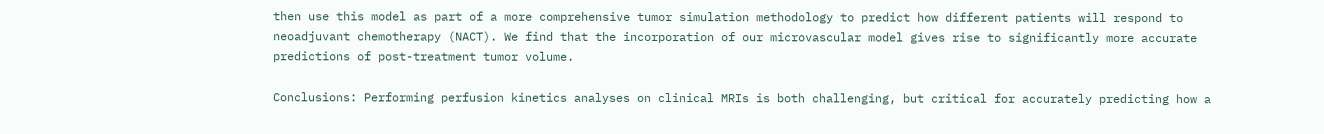then use this model as part of a more comprehensive tumor simulation methodology to predict how different patients will respond to neoadjuvant chemotherapy (NACT). We find that the incorporation of our microvascular model gives rise to significantly more accurate predictions of post-treatment tumor volume.

Conclusions: Performing perfusion kinetics analyses on clinical MRIs is both challenging, but critical for accurately predicting how a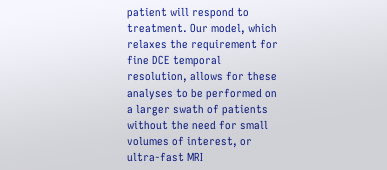patient will respond to treatment. Our model, which relaxes the requirement for fine DCE temporal resolution, allows for these analyses to be performed on a larger swath of patients without the need for small volumes of interest, or ultra-fast MRI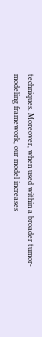techniques. Moreover, when used within a broader tumor-modeling framework, our model increases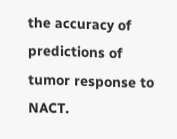the accuracy of predictions of tumor response to NACT.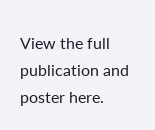View the full publication and poster here.